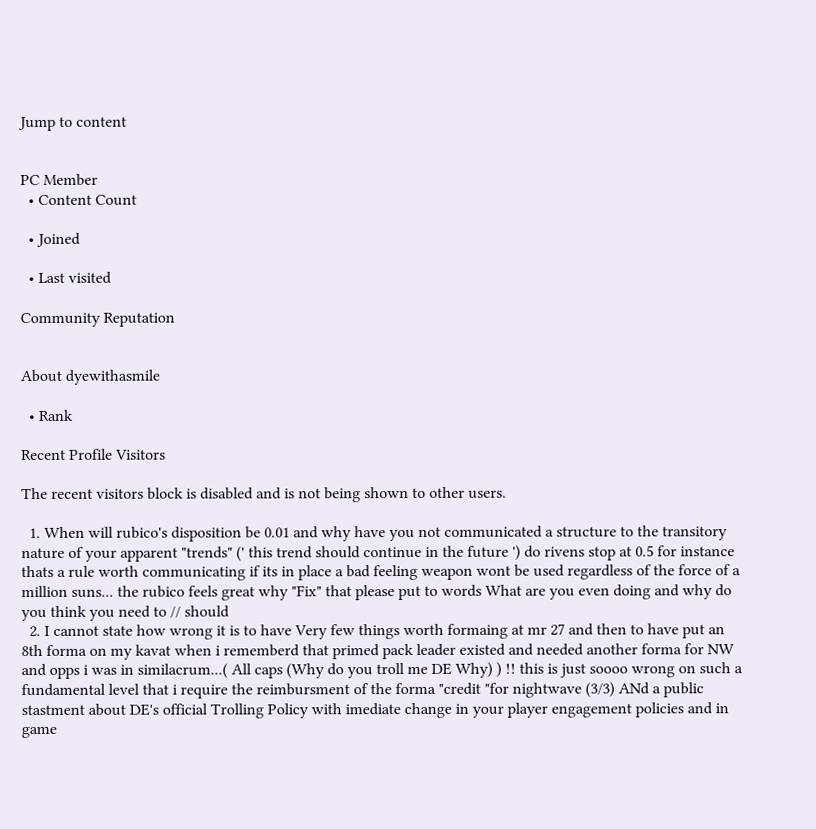Jump to content


PC Member
  • Content Count

  • Joined

  • Last visited

Community Reputation


About dyewithasmile

  • Rank

Recent Profile Visitors

The recent visitors block is disabled and is not being shown to other users.

  1. When will rubico's disposition be 0.01 and why have you not communicated a structure to the transitory nature of your apparent "trends" (' this trend should continue in the future ') do rivens stop at 0.5 for instance thats a rule worth communicating if its in place a bad feeling weapon wont be used regardless of the force of a million suns... the rubico feels great why "Fix" that please put to words What are you even doing and why do you think you need to // should
  2. I cannot state how wrong it is to have Very few things worth formaing at mr 27 and then to have put an 8th forma on my kavat when i rememberd that primed pack leader existed and needed another forma for NW and opps i was in similacrum...( All caps (Why do you troll me DE Why) ) !! this is just soooo wrong on such a fundamental level that i require the reimbursment of the forma "credit "for nightwave (3/3) ANd a public stastment about DE's official Trolling Policy with imediate change in your player engagement policies and in game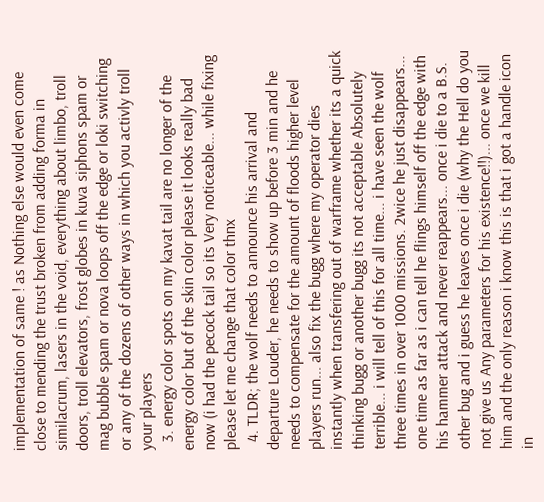implementation of same ! as Nothing else would even come close to mending the trust broken from adding forma in similacrum, lasers in the void, everything about limbo, troll doors, troll elevators, frost globes in kuva siphons spam or mag bubble spam or nova loops off the edge or loki switching or any of the dozens of other ways in which you activly troll your players
  3. energy color spots on my kavat tail are no longer of the energy color but of the skin color please it looks really bad now (i had the pecock tail so its Very noticeable... while fixing please let me change that color thnx
  4. TLDR; the wolf needs to announce his arrival and departure Louder, he needs to show up before 3 min and he needs to compensate for the amount of floods higher level players run... also fix the bugg where my operator dies instantly when transfering out of warframe whether its a quick thinking bugg or another bugg its not acceptable Absolutely terrible... i will tell of this for all time... i have seen the wolf three times in over 1000 missions. 2wice he just disappears... one time as far as i can tell he flings himself off the edge with his hammer attack and never reappears... once i die to a B.S. other bug and i guess he leaves once i die (why the Hell do you not give us Any parameters for his existence!!)... once we kill him and the only reason i know this is that i got a handle icon in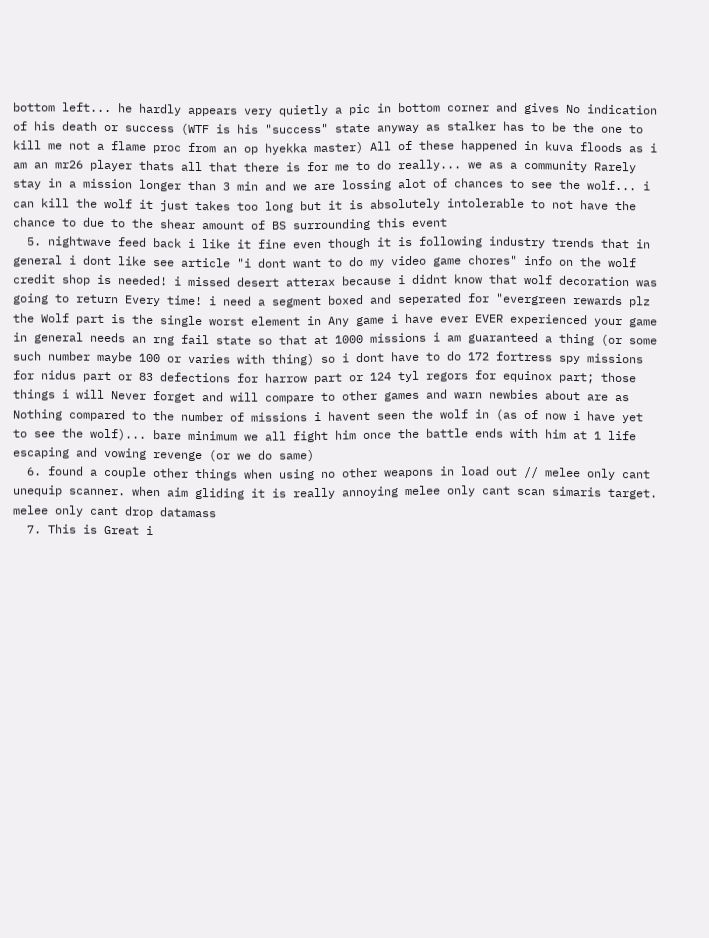bottom left... he hardly appears very quietly a pic in bottom corner and gives No indication of his death or success (WTF is his "success" state anyway as stalker has to be the one to kill me not a flame proc from an op hyekka master) All of these happened in kuva floods as i am an mr26 player thats all that there is for me to do really... we as a community Rarely stay in a mission longer than 3 min and we are lossing alot of chances to see the wolf... i can kill the wolf it just takes too long but it is absolutely intolerable to not have the chance to due to the shear amount of BS surrounding this event
  5. nightwave feed back i like it fine even though it is following industry trends that in general i dont like see article "i dont want to do my video game chores" info on the wolf credit shop is needed! i missed desert atterax because i didnt know that wolf decoration was going to return Every time! i need a segment boxed and seperated for "evergreen rewards plz the Wolf part is the single worst element in Any game i have ever EVER experienced your game in general needs an rng fail state so that at 1000 missions i am guaranteed a thing (or some such number maybe 100 or varies with thing) so i dont have to do 172 fortress spy missions for nidus part or 83 defections for harrow part or 124 tyl regors for equinox part; those things i will Never forget and will compare to other games and warn newbies about are as Nothing compared to the number of missions i havent seen the wolf in (as of now i have yet to see the wolf)... bare minimum we all fight him once the battle ends with him at 1 life escaping and vowing revenge (or we do same)
  6. found a couple other things when using no other weapons in load out // melee only cant unequip scanner. when aim gliding it is really annoying melee only cant scan simaris target. melee only cant drop datamass
  7. This is Great i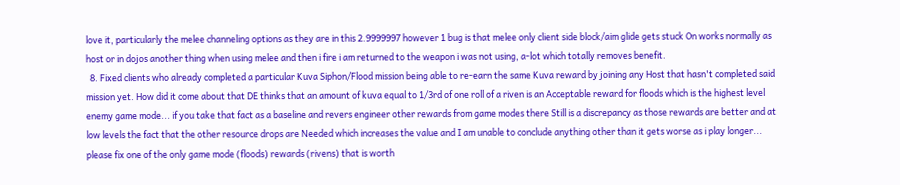love it, particularly the melee channeling options as they are in this 2.9999997 however 1 bug is that melee only client side block/aim glide gets stuck On works normally as host or in dojos another thing when using melee and then i fire i am returned to the weapon i was not using, a-lot which totally removes benefit.
  8. Fixed clients who already completed a particular Kuva Siphon/Flood mission being able to re-earn the same Kuva reward by joining any Host that hasn't completed said mission yet. How did it come about that DE thinks that an amount of kuva equal to 1/3rd of one roll of a riven is an Acceptable reward for floods which is the highest level enemy game mode... if you take that fact as a baseline and revers engineer other rewards from game modes there Still is a discrepancy as those rewards are better and at low levels the fact that the other resource drops are Needed which increases the value and I am unable to conclude anything other than it gets worse as i play longer... please fix one of the only game mode (floods) rewards (rivens) that is worth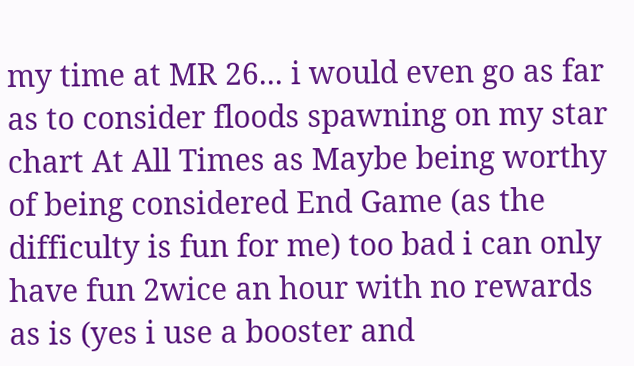my time at MR 26... i would even go as far as to consider floods spawning on my star chart At All Times as Maybe being worthy of being considered End Game (as the difficulty is fun for me) too bad i can only have fun 2wice an hour with no rewards as is (yes i use a booster and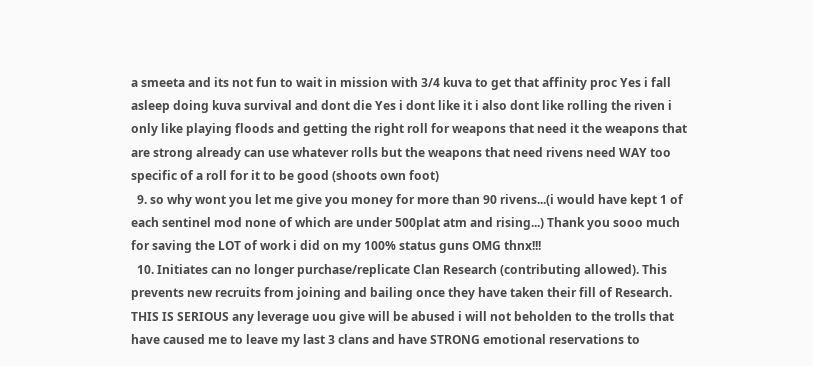a smeeta and its not fun to wait in mission with 3/4 kuva to get that affinity proc Yes i fall asleep doing kuva survival and dont die Yes i dont like it i also dont like rolling the riven i only like playing floods and getting the right roll for weapons that need it the weapons that are strong already can use whatever rolls but the weapons that need rivens need WAY too specific of a roll for it to be good (shoots own foot)
  9. so why wont you let me give you money for more than 90 rivens...(i would have kept 1 of each sentinel mod none of which are under 500plat atm and rising...) Thank you sooo much for saving the LOT of work i did on my 100% status guns OMG thnx!!!
  10. Initiates can no longer purchase/replicate Clan Research (contributing allowed). This prevents new recruits from joining and bailing once they have taken their fill of Research. THIS IS SERIOUS any leverage uou give will be abused i will not beholden to the trolls that have caused me to leave my last 3 clans and have STRONG emotional reservations to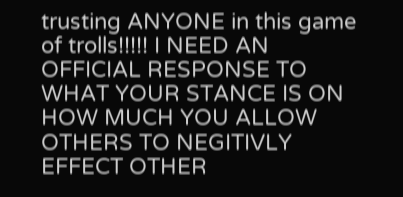trusting ANYONE in this game of trolls!!!!! I NEED AN OFFICIAL RESPONSE TO WHAT YOUR STANCE IS ON HOW MUCH YOU ALLOW OTHERS TO NEGITIVLY EFFECT OTHER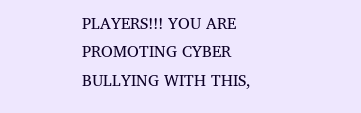PLAYERS!!! YOU ARE PROMOTING CYBER BULLYING WITH THIS,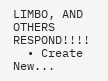LIMBO, AND OTHERS RESPOND!!!!
  • Create New...